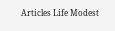Articles Life Modest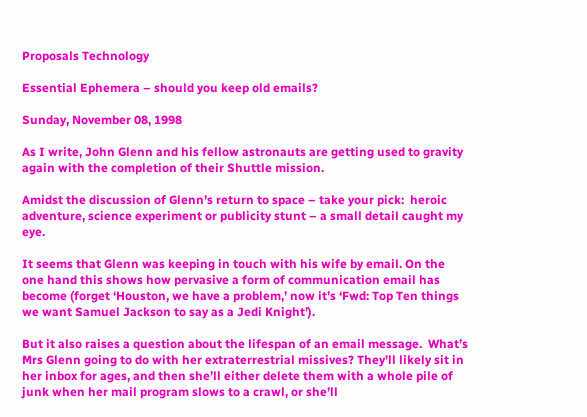Proposals Technology

Essential Ephemera – should you keep old emails?

Sunday, November 08, 1998

As I write, John Glenn and his fellow astronauts are getting used to gravity again with the completion of their Shuttle mission.

Amidst the discussion of Glenn’s return to space – take your pick:  heroic adventure, science experiment or publicity stunt – a small detail caught my eye.

It seems that Glenn was keeping in touch with his wife by email. On the one hand this shows how pervasive a form of communication email has become (forget ‘Houston, we have a problem,’ now it’s ‘Fwd: Top Ten things we want Samuel Jackson to say as a Jedi Knight’).

But it also raises a question about the lifespan of an email message.  What’s Mrs Glenn going to do with her extraterrestrial missives? They’ll likely sit in her inbox for ages, and then she’ll either delete them with a whole pile of junk when her mail program slows to a crawl, or she’ll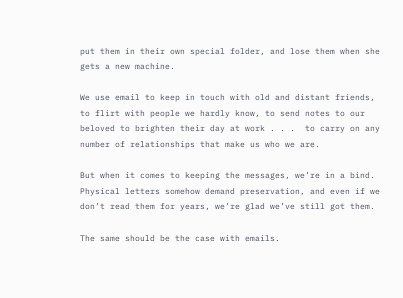put them in their own special folder, and lose them when she gets a new machine.

We use email to keep in touch with old and distant friends, to flirt with people we hardly know, to send notes to our beloved to brighten their day at work . . .  to carry on any number of relationships that make us who we are.

But when it comes to keeping the messages, we’re in a bind. Physical letters somehow demand preservation, and even if we don’t read them for years, we’re glad we’ve still got them.

The same should be the case with emails.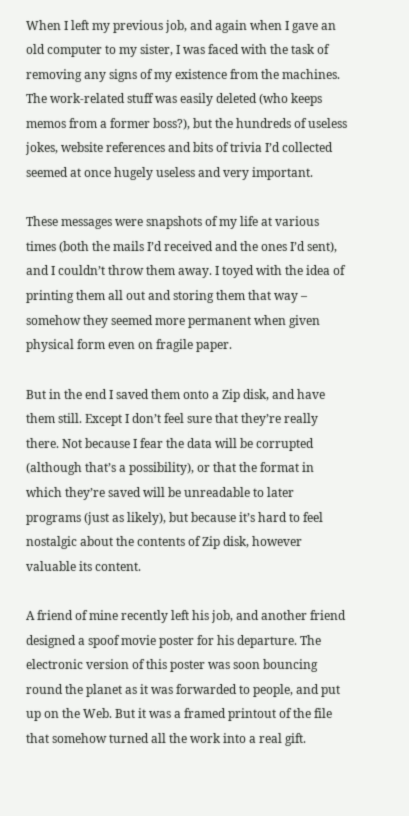When I left my previous job, and again when I gave an old computer to my sister, I was faced with the task of removing any signs of my existence from the machines. The work-related stuff was easily deleted (who keeps memos from a former boss?), but the hundreds of useless jokes, website references and bits of trivia I’d collected seemed at once hugely useless and very important.

These messages were snapshots of my life at various times (both the mails I’d received and the ones I’d sent), and I couldn’t throw them away. I toyed with the idea of printing them all out and storing them that way – somehow they seemed more permanent when given physical form even on fragile paper.

But in the end I saved them onto a Zip disk, and have them still. Except I don’t feel sure that they’re really there. Not because I fear the data will be corrupted (although that’s a possibility), or that the format in which they’re saved will be unreadable to later programs (just as likely), but because it’s hard to feel nostalgic about the contents of Zip disk, however valuable its content.

A friend of mine recently left his job, and another friend designed a spoof movie poster for his departure. The electronic version of this poster was soon bouncing round the planet as it was forwarded to people, and put up on the Web. But it was a framed printout of the file that somehow turned all the work into a real gift.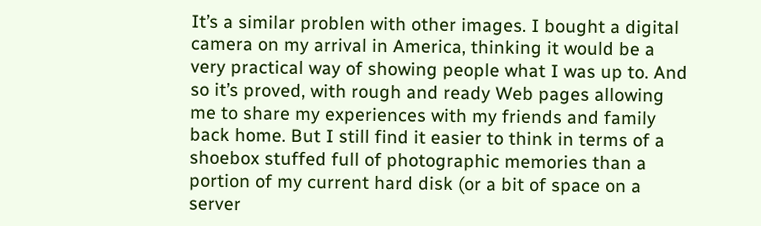It’s a similar problen with other images. I bought a digital camera on my arrival in America, thinking it would be a very practical way of showing people what I was up to. And so it’s proved, with rough and ready Web pages allowing me to share my experiences with my friends and family back home. But I still find it easier to think in terms of a shoebox stuffed full of photographic memories than a portion of my current hard disk (or a bit of space on a server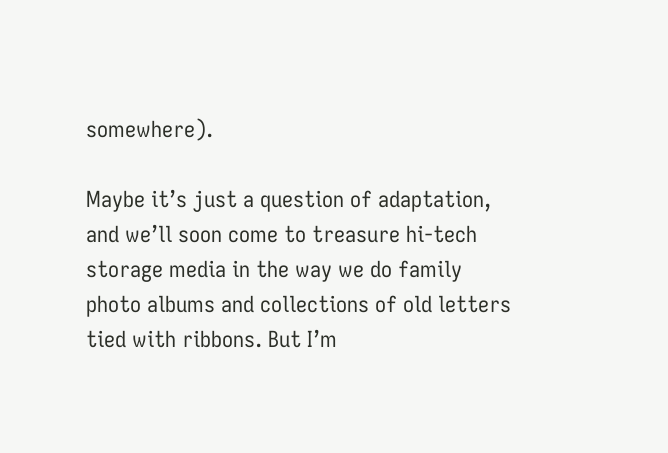somewhere).

Maybe it’s just a question of adaptation, and we’ll soon come to treasure hi-tech storage media in the way we do family photo albums and collections of old letters tied with ribbons. But I’m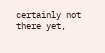certainly not there yet,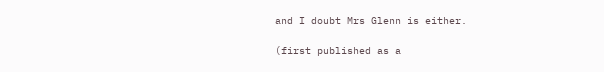and I doubt Mrs Glenn is either.

(first published as a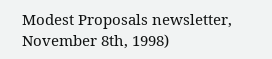Modest Proposals newsletter, November 8th, 1998)